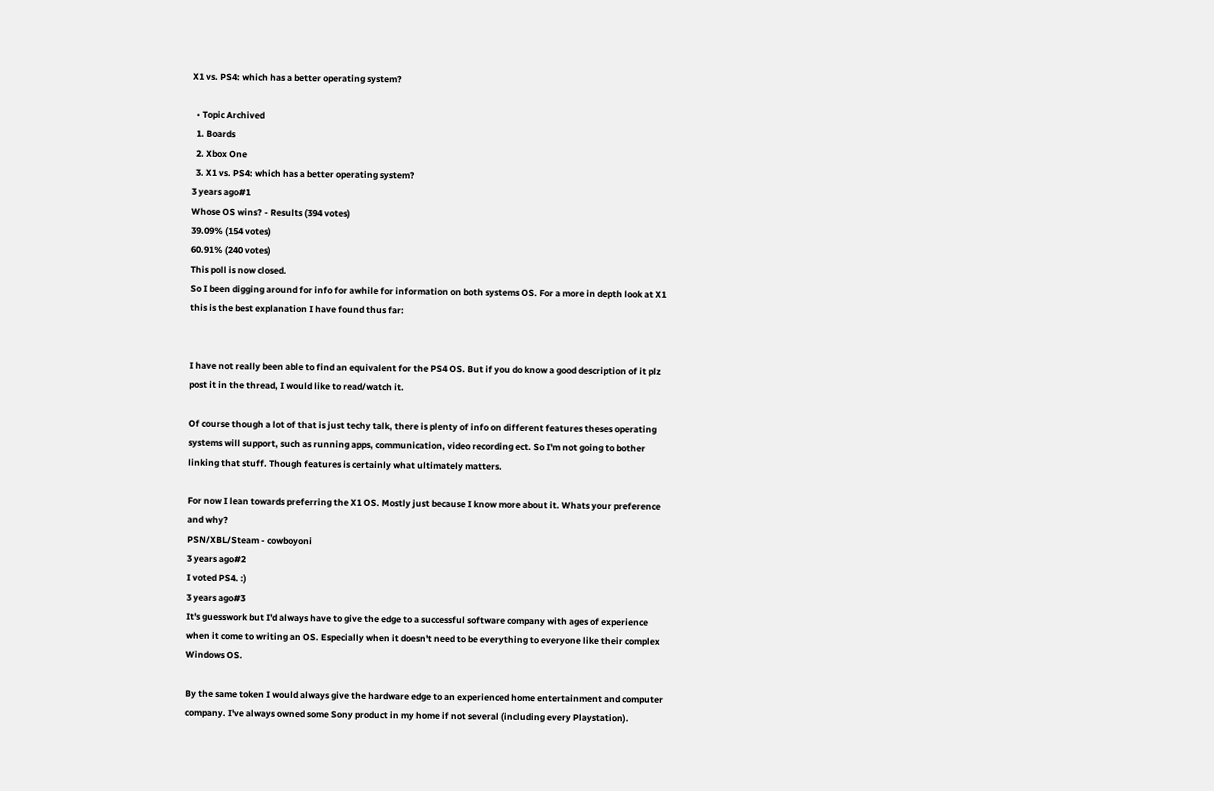X1 vs. PS4: which has a better operating system?

  • Topic Archived
  1. Boards
  2. Xbox One
  3. X1 vs. PS4: which has a better operating system?
3 years ago#1
Whose OS wins? - Results (394 votes)
39.09% (154 votes)
60.91% (240 votes)
This poll is now closed.
So I been digging around for info for awhile for information on both systems OS. For a more in depth look at X1 this is the best explanation I have found thus far:


I have not really been able to find an equivalent for the PS4 OS. But if you do know a good description of it plz post it in the thread, I would like to read/watch it.

Of course though a lot of that is just techy talk, there is plenty of info on different features theses operating systems will support, such as running apps, communication, video recording ect. So I'm not going to bother linking that stuff. Though features is certainly what ultimately matters.

For now I lean towards preferring the X1 OS. Mostly just because I know more about it. Whats your preference and why?
PSN/XBL/Steam - cowboyoni
3 years ago#2
I voted PS4. :)
3 years ago#3
It's guesswork but I'd always have to give the edge to a successful software company with ages of experience when it come to writing an OS. Especially when it doesn't need to be everything to everyone like their complex Windows OS.

By the same token I would always give the hardware edge to an experienced home entertainment and computer company. I've always owned some Sony product in my home if not several (including every Playstation).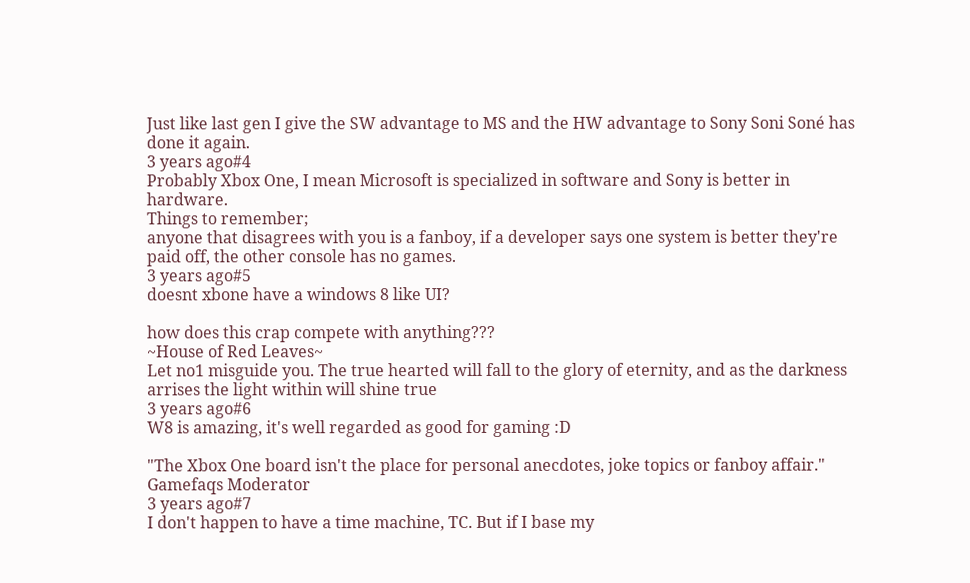Just like last gen I give the SW advantage to MS and the HW advantage to Sony Soni Soné has done it again.
3 years ago#4
Probably Xbox One, I mean Microsoft is specialized in software and Sony is better in hardware.
Things to remember;
anyone that disagrees with you is a fanboy, if a developer says one system is better they're paid off, the other console has no games.
3 years ago#5
doesnt xbone have a windows 8 like UI?

how does this crap compete with anything???
~House of Red Leaves~
Let no1 misguide you. The true hearted will fall to the glory of eternity, and as the darkness arrises the light within will shine true
3 years ago#6
W8 is amazing, it's well regarded as good for gaming :D

"The Xbox One board isn't the place for personal anecdotes, joke topics or fanboy affair." Gamefaqs Moderator
3 years ago#7
I don't happen to have a time machine, TC. But if I base my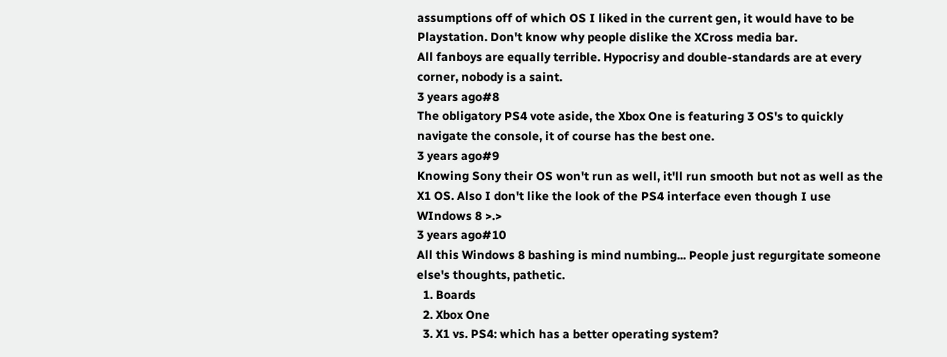assumptions off of which OS I liked in the current gen, it would have to be Playstation. Don't know why people dislike the XCross media bar.
All fanboys are equally terrible. Hypocrisy and double-standards are at every corner, nobody is a saint.
3 years ago#8
The obligatory PS4 vote aside, the Xbox One is featuring 3 OS's to quickly navigate the console, it of course has the best one.
3 years ago#9
Knowing Sony their OS won't run as well, it'll run smooth but not as well as the X1 OS. Also I don't like the look of the PS4 interface even though I use WIndows 8 >.>
3 years ago#10
All this Windows 8 bashing is mind numbing... People just regurgitate someone else's thoughts, pathetic.
  1. Boards
  2. Xbox One
  3. X1 vs. PS4: which has a better operating system?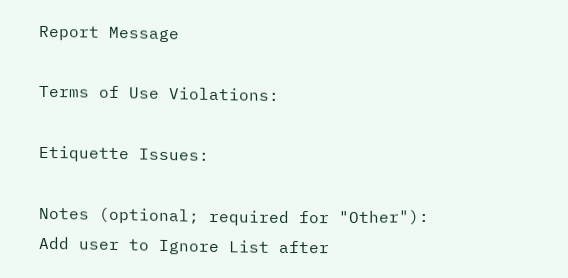Report Message

Terms of Use Violations:

Etiquette Issues:

Notes (optional; required for "Other"):
Add user to Ignore List after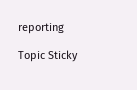reporting

Topic Sticky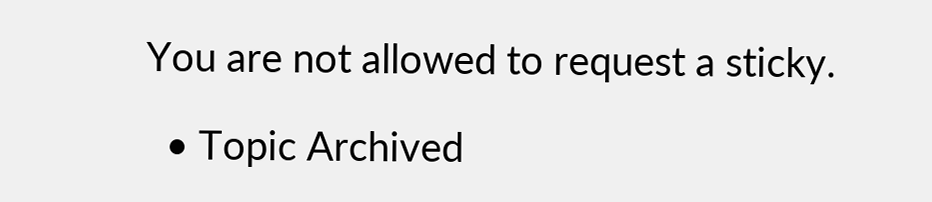You are not allowed to request a sticky.

  • Topic Archived